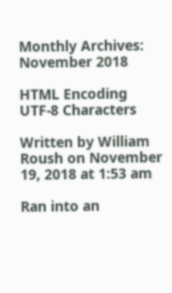Monthly Archives: November 2018

HTML Encoding UTF-8 Characters

Written by William Roush on November 19, 2018 at 1:53 am

Ran into an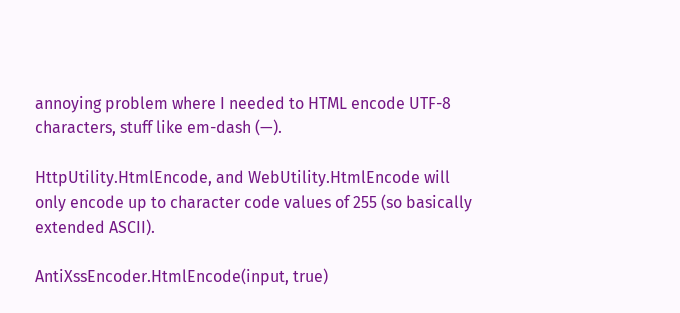annoying problem where I needed to HTML encode UTF-8 characters, stuff like em-dash (—).

HttpUtility.HtmlEncode, and WebUtility.HtmlEncode will only encode up to character code values of 255 (so basically extended ASCII).

AntiXssEncoder.HtmlEncode(input, true)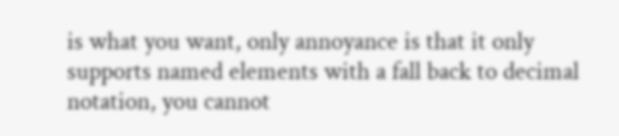is what you want, only annoyance is that it only supports named elements with a fall back to decimal notation, you cannot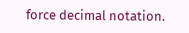force decimal notation.